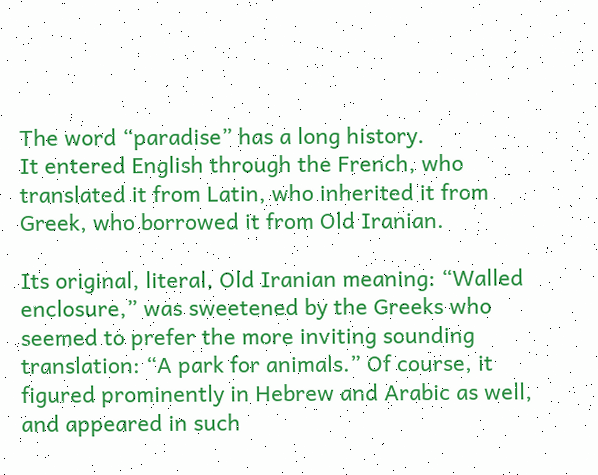The word “paradise” has a long history.
It entered English through the French, who translated it from Latin, who inherited it from Greek, who borrowed it from Old Iranian.

Its original, literal, Old Iranian meaning: “Walled enclosure,” was sweetened by the Greeks who seemed to prefer the more inviting sounding translation: “A park for animals.” Of course, it figured prominently in Hebrew and Arabic as well, and appeared in such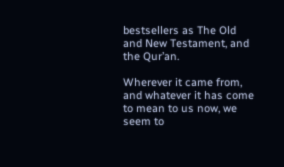bestsellers as The Old and New Testament, and the Qur’an.

Wherever it came from, and whatever it has come to mean to us now, we seem to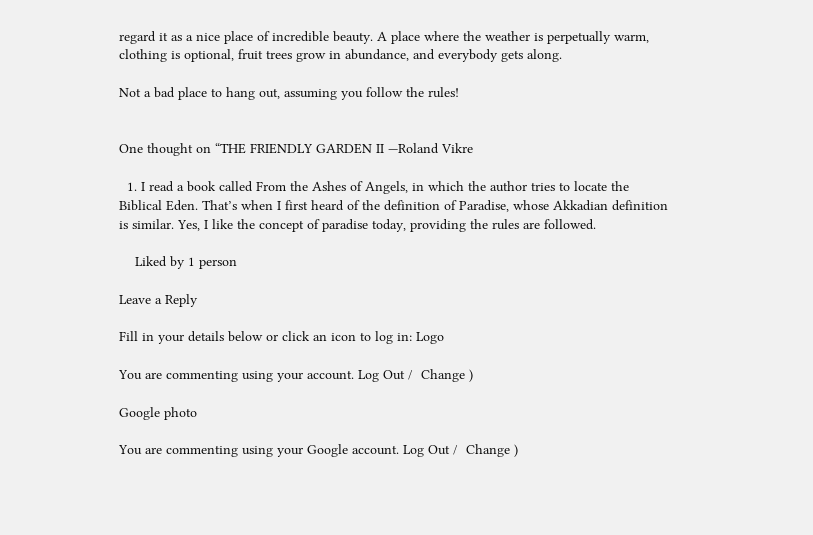regard it as a nice place of incredible beauty. A place where the weather is perpetually warm, clothing is optional, fruit trees grow in abundance, and everybody gets along.

Not a bad place to hang out, assuming you follow the rules!


One thought on “THE FRIENDLY GARDEN II —Roland Vikre

  1. I read a book called From the Ashes of Angels, in which the author tries to locate the Biblical Eden. That’s when I first heard of the definition of Paradise, whose Akkadian definition is similar. Yes, I like the concept of paradise today, providing the rules are followed.

    Liked by 1 person

Leave a Reply

Fill in your details below or click an icon to log in: Logo

You are commenting using your account. Log Out /  Change )

Google photo

You are commenting using your Google account. Log Out /  Change )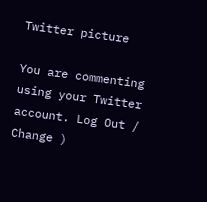Twitter picture

You are commenting using your Twitter account. Log Out /  Change )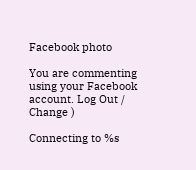Facebook photo

You are commenting using your Facebook account. Log Out /  Change )

Connecting to %s